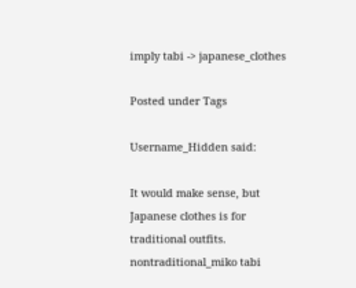imply tabi -> japanese_clothes

Posted under Tags

Username_Hidden said:

It would make sense, but Japanese clothes is for traditional outfits. nontraditional_miko tabi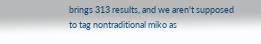brings 313 results, and we aren't supposed to tag nontraditional miko as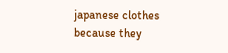japanese clothes because they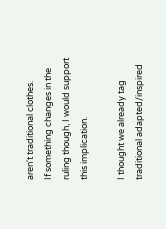aren't traditional clothes.
If something changes in the ruling though, I would support this implication.

I thought we already tag traditional adapted/inspired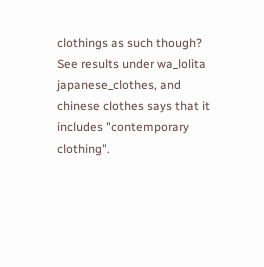clothings as such though? See results under wa_lolita japanese_clothes, and chinese clothes says that it includes "contemporary clothing".